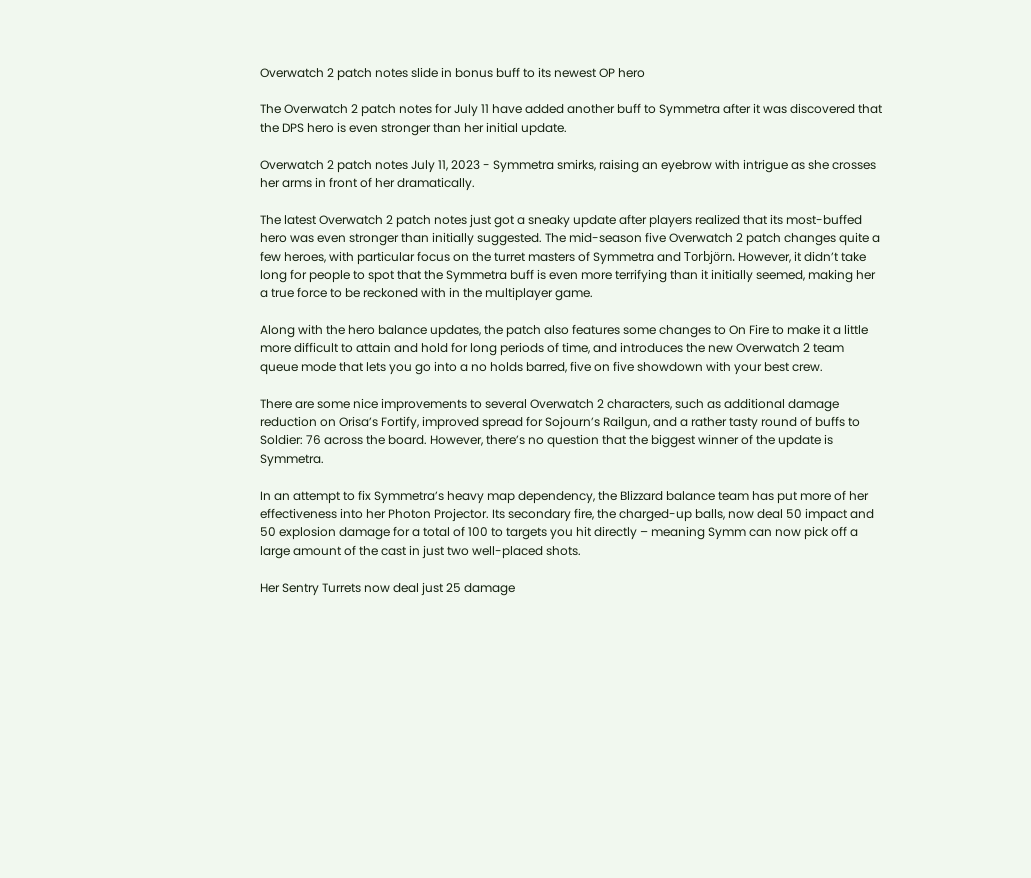Overwatch 2 patch notes slide in bonus buff to its newest OP hero

The Overwatch 2 patch notes for July 11 have added another buff to Symmetra after it was discovered that the DPS hero is even stronger than her initial update.

Overwatch 2 patch notes July 11, 2023 - Symmetra smirks, raising an eyebrow with intrigue as she crosses her arms in front of her dramatically.

The latest Overwatch 2 patch notes just got a sneaky update after players realized that its most-buffed hero was even stronger than initially suggested. The mid-season five Overwatch 2 patch changes quite a few heroes, with particular focus on the turret masters of Symmetra and Torbjörn. However, it didn’t take long for people to spot that the Symmetra buff is even more terrifying than it initially seemed, making her a true force to be reckoned with in the multiplayer game.

Along with the hero balance updates, the patch also features some changes to On Fire to make it a little more difficult to attain and hold for long periods of time, and introduces the new Overwatch 2 team queue mode that lets you go into a no holds barred, five on five showdown with your best crew.

There are some nice improvements to several Overwatch 2 characters, such as additional damage reduction on Orisa’s Fortify, improved spread for Sojourn’s Railgun, and a rather tasty round of buffs to Soldier: 76 across the board. However, there’s no question that the biggest winner of the update is Symmetra.

In an attempt to fix Symmetra’s heavy map dependency, the Blizzard balance team has put more of her effectiveness into her Photon Projector. Its secondary fire, the charged-up balls, now deal 50 impact and 50 explosion damage for a total of 100 to targets you hit directly – meaning Symm can now pick off a large amount of the cast in just two well-placed shots.

Her Sentry Turrets now deal just 25 damage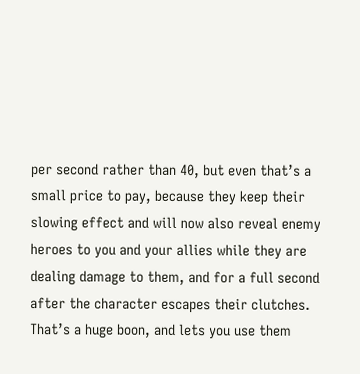per second rather than 40, but even that’s a small price to pay, because they keep their slowing effect and will now also reveal enemy heroes to you and your allies while they are dealing damage to them, and for a full second after the character escapes their clutches. That’s a huge boon, and lets you use them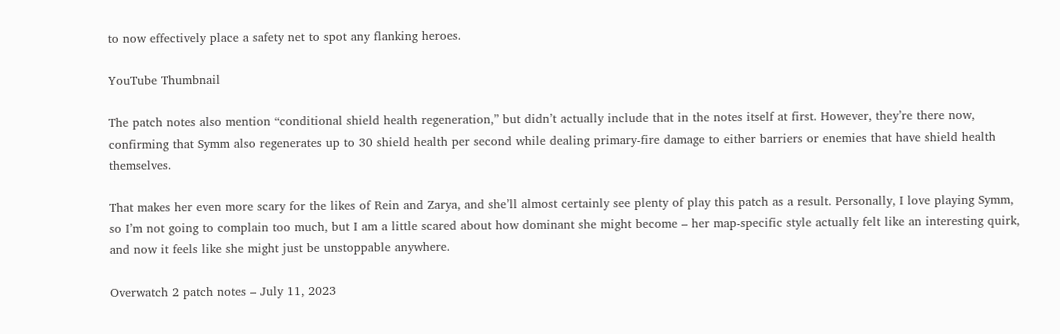to now effectively place a safety net to spot any flanking heroes.

YouTube Thumbnail

The patch notes also mention “conditional shield health regeneration,” but didn’t actually include that in the notes itself at first. However, they’re there now, confirming that Symm also regenerates up to 30 shield health per second while dealing primary-fire damage to either barriers or enemies that have shield health themselves.

That makes her even more scary for the likes of Rein and Zarya, and she’ll almost certainly see plenty of play this patch as a result. Personally, I love playing Symm, so I’m not going to complain too much, but I am a little scared about how dominant she might become – her map-specific style actually felt like an interesting quirk, and now it feels like she might just be unstoppable anywhere.

Overwatch 2 patch notes – July 11, 2023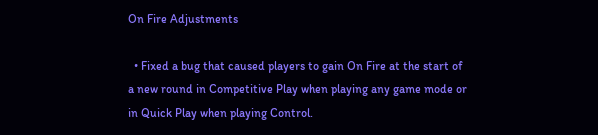On Fire Adjustments

  • Fixed a bug that caused players to gain On Fire at the start of a new round in Competitive Play when playing any game mode or in Quick Play when playing Control.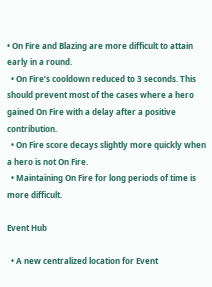• On Fire and Blazing are more difficult to attain early in a round.
  • On Fire’s cooldown reduced to 3 seconds. This should prevent most of the cases where a hero gained On Fire with a delay after a positive contribution.
  • On Fire score decays slightly more quickly when a hero is not On Fire.
  • Maintaining On Fire for long periods of time is more difficult.

Event Hub

  • A new centralized location for Event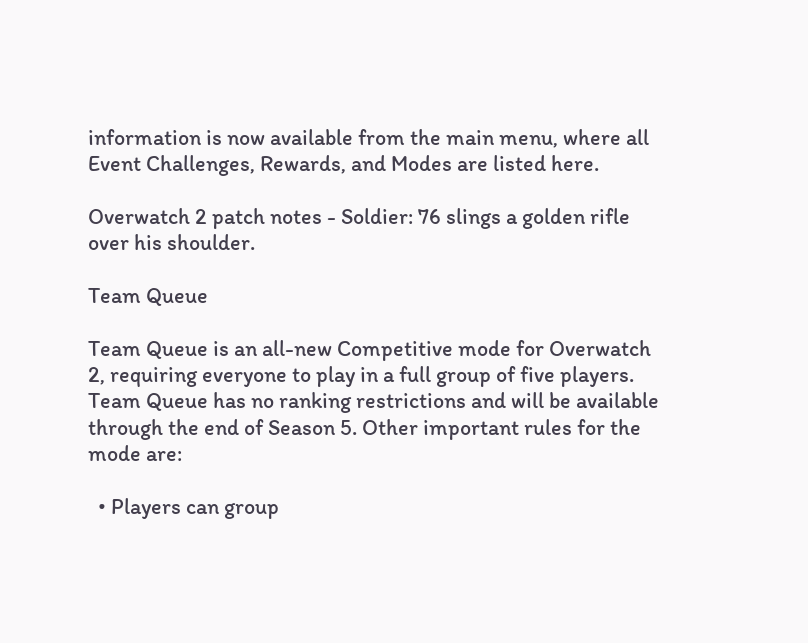information is now available from the main menu, where all Event Challenges, Rewards, and Modes are listed here.

Overwatch 2 patch notes - Soldier: 76 slings a golden rifle over his shoulder.

Team Queue

Team Queue is an all-new Competitive mode for Overwatch 2, requiring everyone to play in a full group of five players. Team Queue has no ranking restrictions and will be available through the end of Season 5. Other important rules for the mode are:

  • Players can group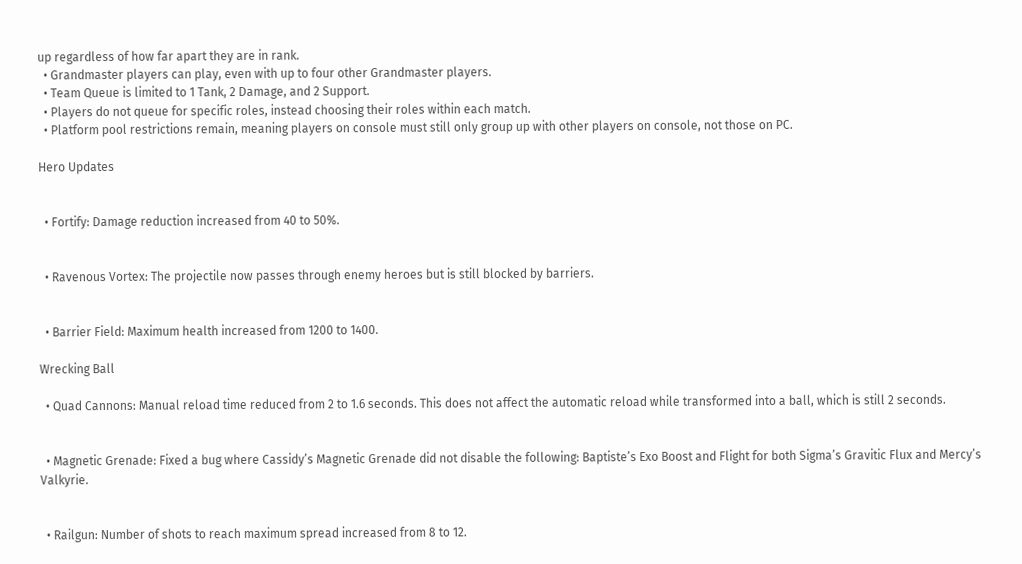up regardless of how far apart they are in rank.
  • Grandmaster players can play, even with up to four other Grandmaster players.
  • Team Queue is limited to 1 Tank, 2 Damage, and 2 Support.
  • Players do not queue for specific roles, instead choosing their roles within each match.
  • Platform pool restrictions remain, meaning players on console must still only group up with other players on console, not those on PC.

Hero Updates


  • Fortify: Damage reduction increased from 40 to 50%.


  • Ravenous Vortex: The projectile now passes through enemy heroes but is still blocked by barriers.


  • Barrier Field: Maximum health increased from 1200 to 1400.

Wrecking Ball

  • Quad Cannons: Manual reload time reduced from 2 to 1.6 seconds. This does not affect the automatic reload while transformed into a ball, which is still 2 seconds.


  • Magnetic Grenade: Fixed a bug where Cassidy’s Magnetic Grenade did not disable the following: Baptiste’s Exo Boost and Flight for both Sigma’s Gravitic Flux and Mercy’s Valkyrie.


  • Railgun: Number of shots to reach maximum spread increased from 8 to 12.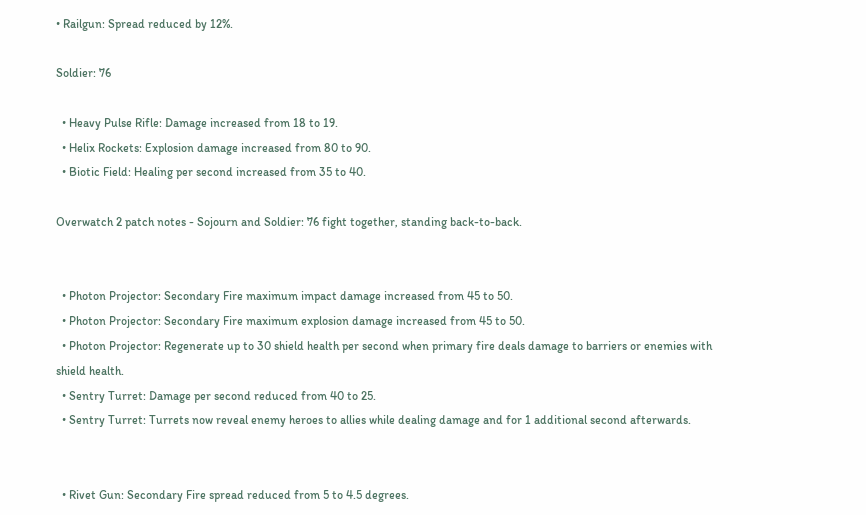• Railgun: Spread reduced by 12%.

Soldier: 76

  • Heavy Pulse Rifle: Damage increased from 18 to 19.
  • Helix Rockets: Explosion damage increased from 80 to 90.
  • Biotic Field: Healing per second increased from 35 to 40.

Overwatch 2 patch notes - Sojourn and Soldier: 76 fight together, standing back-to-back.


  • Photon Projector: Secondary Fire maximum impact damage increased from 45 to 50.
  • Photon Projector: Secondary Fire maximum explosion damage increased from 45 to 50.
  • Photon Projector: Regenerate up to 30 shield health per second when primary fire deals damage to barriers or enemies with shield health.
  • Sentry Turret: Damage per second reduced from 40 to 25.
  • Sentry Turret: Turrets now reveal enemy heroes to allies while dealing damage and for 1 additional second afterwards.


  • Rivet Gun: Secondary Fire spread reduced from 5 to 4.5 degrees.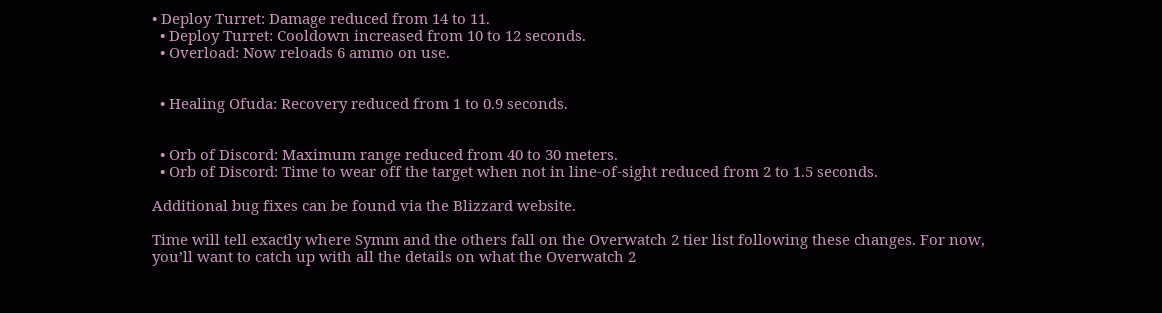• Deploy Turret: Damage reduced from 14 to 11.
  • Deploy Turret: Cooldown increased from 10 to 12 seconds.
  • Overload: Now reloads 6 ammo on use.


  • Healing Ofuda: Recovery reduced from 1 to 0.9 seconds.


  • Orb of Discord: Maximum range reduced from 40 to 30 meters.
  • Orb of Discord: Time to wear off the target when not in line-of-sight reduced from 2 to 1.5 seconds.

Additional bug fixes can be found via the Blizzard website.

Time will tell exactly where Symm and the others fall on the Overwatch 2 tier list following these changes. For now, you’ll want to catch up with all the details on what the Overwatch 2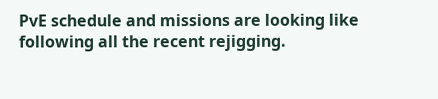PvE schedule and missions are looking like following all the recent rejigging.